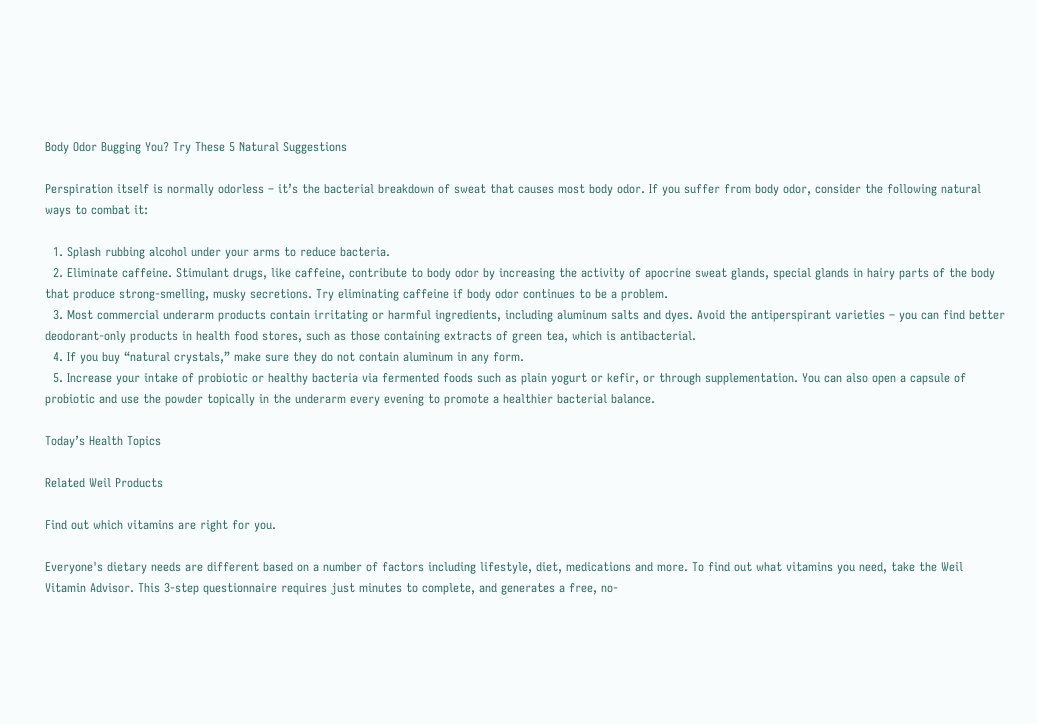Body Odor Bugging You? Try These 5 Natural Suggestions

Perspiration itself is normally odorless – it’s the bacterial breakdown of sweat that causes most body odor. If you suffer from body odor, consider the following natural ways to combat it:

  1. Splash rubbing alcohol under your arms to reduce bacteria.
  2. Eliminate caffeine. Stimulant drugs, like caffeine, contribute to body odor by increasing the activity of apocrine sweat glands, special glands in hairy parts of the body that produce strong-smelling, musky secretions. Try eliminating caffeine if body odor continues to be a problem.
  3. Most commercial underarm products contain irritating or harmful ingredients, including aluminum salts and dyes. Avoid the antiperspirant varieties – you can find better deodorant-only products in health food stores, such as those containing extracts of green tea, which is antibacterial.
  4. If you buy “natural crystals,” make sure they do not contain aluminum in any form.
  5. Increase your intake of probiotic or healthy bacteria via fermented foods such as plain yogurt or kefir, or through supplementation. You can also open a capsule of probiotic and use the powder topically in the underarm every evening to promote a healthier bacterial balance.

Today’s Health Topics

Related Weil Products

Find out which vitamins are right for you.

Everyone's dietary needs are different based on a number of factors including lifestyle, diet, medications and more. To find out what vitamins you need, take the Weil Vitamin Advisor. This 3-step questionnaire requires just minutes to complete, and generates a free, no-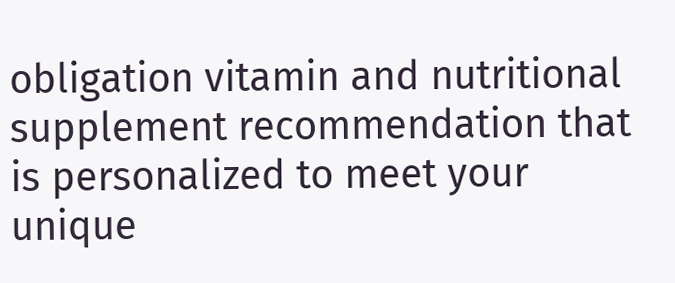obligation vitamin and nutritional supplement recommendation that is personalized to meet your unique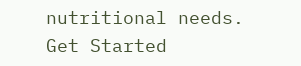nutritional needs.
Get Started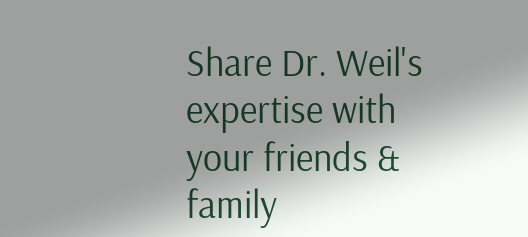Share Dr. Weil's expertise with your friends & family